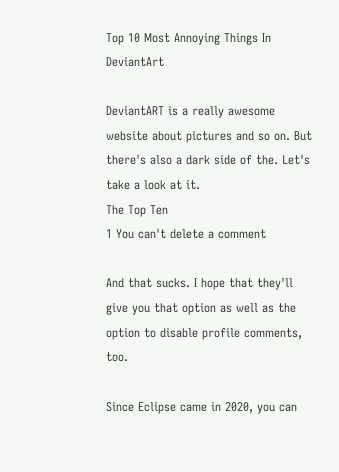Top 10 Most Annoying Things In DeviantArt

DeviantART is a really awesome website about pictures and so on. But there's also a dark side of the. Let's take a look at it.
The Top Ten
1 You can't delete a comment

And that sucks. I hope that they'll give you that option as well as the option to disable profile comments, too.

Since Eclipse came in 2020, you can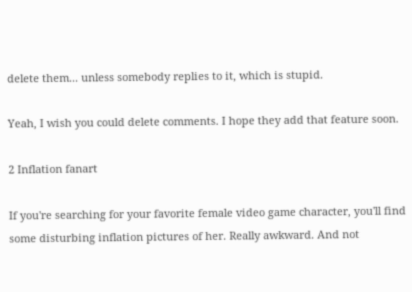delete them... unless somebody replies to it, which is stupid.

Yeah, I wish you could delete comments. I hope they add that feature soon.

2 Inflation fanart

If you're searching for your favorite female video game character, you'll find some disturbing inflation pictures of her. Really awkward. And not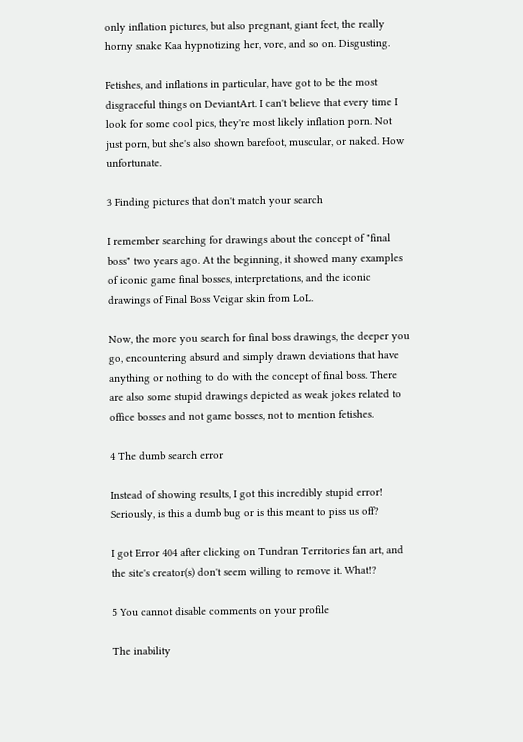only inflation pictures, but also pregnant, giant feet, the really horny snake Kaa hypnotizing her, vore, and so on. Disgusting.

Fetishes, and inflations in particular, have got to be the most disgraceful things on DeviantArt. I can't believe that every time I look for some cool pics, they're most likely inflation porn. Not just porn, but she's also shown barefoot, muscular, or naked. How unfortunate.

3 Finding pictures that don't match your search

I remember searching for drawings about the concept of "final boss" two years ago. At the beginning, it showed many examples of iconic game final bosses, interpretations, and the iconic drawings of Final Boss Veigar skin from LoL.

Now, the more you search for final boss drawings, the deeper you go, encountering absurd and simply drawn deviations that have anything or nothing to do with the concept of final boss. There are also some stupid drawings depicted as weak jokes related to office bosses and not game bosses, not to mention fetishes.

4 The dumb search error

Instead of showing results, I got this incredibly stupid error! Seriously, is this a dumb bug or is this meant to piss us off?

I got Error 404 after clicking on Tundran Territories fan art, and the site's creator(s) don't seem willing to remove it. What!?

5 You cannot disable comments on your profile

The inability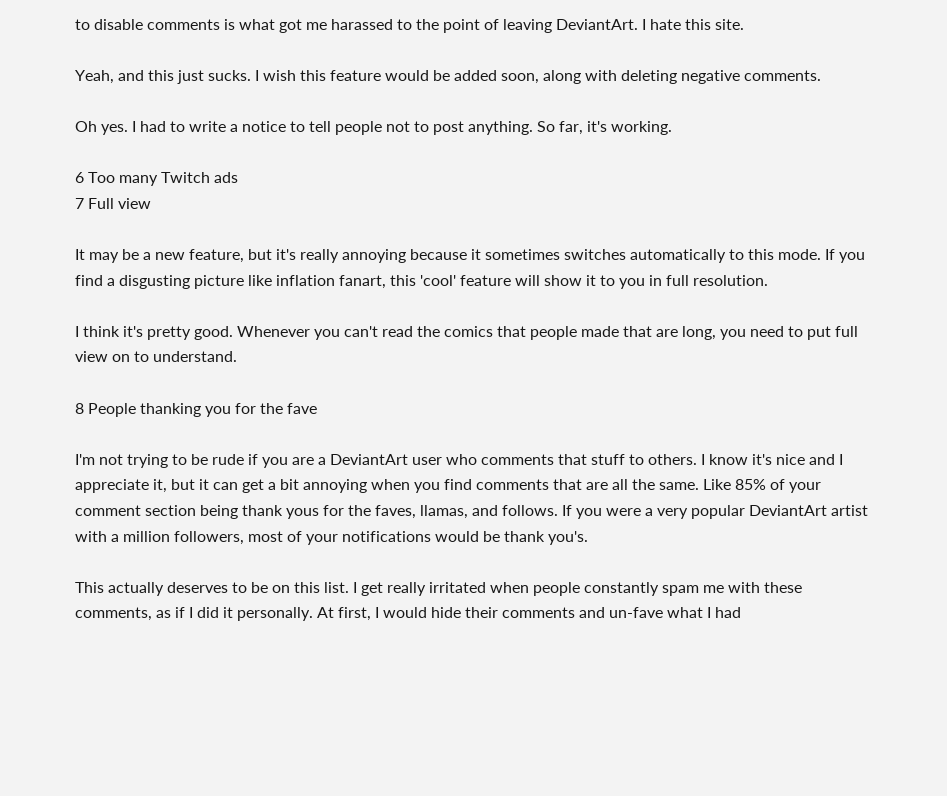to disable comments is what got me harassed to the point of leaving DeviantArt. I hate this site.

Yeah, and this just sucks. I wish this feature would be added soon, along with deleting negative comments.

Oh yes. I had to write a notice to tell people not to post anything. So far, it's working.

6 Too many Twitch ads
7 Full view

It may be a new feature, but it's really annoying because it sometimes switches automatically to this mode. If you find a disgusting picture like inflation fanart, this 'cool' feature will show it to you in full resolution.

I think it's pretty good. Whenever you can't read the comics that people made that are long, you need to put full view on to understand.

8 People thanking you for the fave

I'm not trying to be rude if you are a DeviantArt user who comments that stuff to others. I know it's nice and I appreciate it, but it can get a bit annoying when you find comments that are all the same. Like 85% of your comment section being thank yous for the faves, llamas, and follows. If you were a very popular DeviantArt artist with a million followers, most of your notifications would be thank you's.

This actually deserves to be on this list. I get really irritated when people constantly spam me with these comments, as if I did it personally. At first, I would hide their comments and un-fave what I had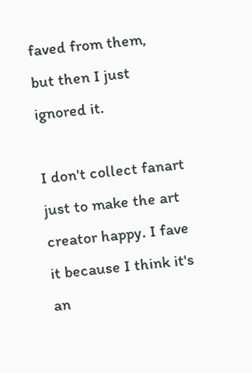faved from them, but then I just ignored it.

I don't collect fanart just to make the art creator happy. I fave it because I think it's an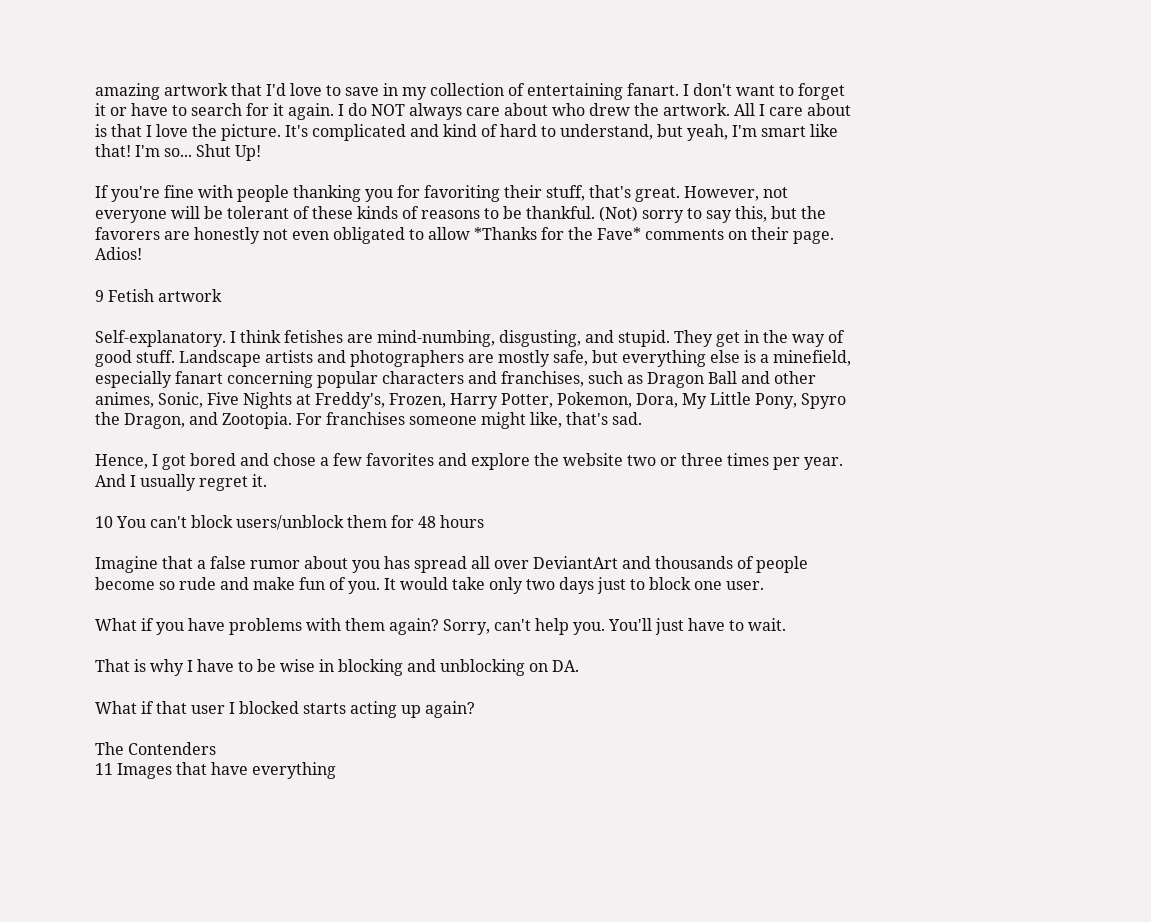amazing artwork that I'd love to save in my collection of entertaining fanart. I don't want to forget it or have to search for it again. I do NOT always care about who drew the artwork. All I care about is that I love the picture. It's complicated and kind of hard to understand, but yeah, I'm smart like that! I'm so... Shut Up!

If you're fine with people thanking you for favoriting their stuff, that's great. However, not everyone will be tolerant of these kinds of reasons to be thankful. (Not) sorry to say this, but the favorers are honestly not even obligated to allow *Thanks for the Fave* comments on their page. Adios!

9 Fetish artwork

Self-explanatory. I think fetishes are mind-numbing, disgusting, and stupid. They get in the way of good stuff. Landscape artists and photographers are mostly safe, but everything else is a minefield, especially fanart concerning popular characters and franchises, such as Dragon Ball and other animes, Sonic, Five Nights at Freddy's, Frozen, Harry Potter, Pokemon, Dora, My Little Pony, Spyro the Dragon, and Zootopia. For franchises someone might like, that's sad.

Hence, I got bored and chose a few favorites and explore the website two or three times per year. And I usually regret it.

10 You can't block users/unblock them for 48 hours

Imagine that a false rumor about you has spread all over DeviantArt and thousands of people become so rude and make fun of you. It would take only two days just to block one user.

What if you have problems with them again? Sorry, can't help you. You'll just have to wait.

That is why I have to be wise in blocking and unblocking on DA.

What if that user I blocked starts acting up again?

The Contenders
11 Images that have everything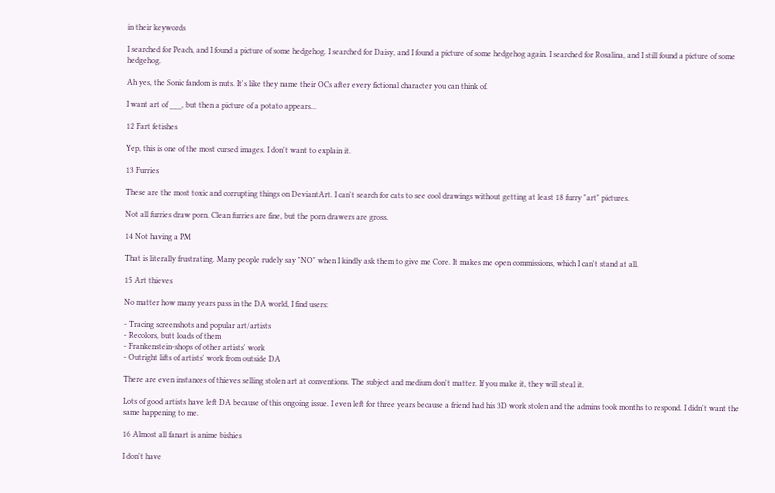in their keywords

I searched for Peach, and I found a picture of some hedgehog. I searched for Daisy, and I found a picture of some hedgehog again. I searched for Rosalina, and I still found a picture of some hedgehog.

Ah yes, the Sonic fandom is nuts. It's like they name their OCs after every fictional character you can think of.

I want art of ___, but then a picture of a potato appears...

12 Fart fetishes

Yep, this is one of the most cursed images. I don't want to explain it.

13 Furries

These are the most toxic and corrupting things on DeviantArt. I can't search for cats to see cool drawings without getting at least 18 furry "art" pictures.

Not all furries draw porn. Clean furries are fine, but the porn drawers are gross.

14 Not having a PM

That is literally frustrating. Many people rudely say "NO" when I kindly ask them to give me Core. It makes me open commissions, which I can't stand at all.

15 Art thieves

No matter how many years pass in the DA world, I find users:

- Tracing screenshots and popular art/artists
- Recolors, butt loads of them
- Frankenstein-shops of other artists' work
- Outright lifts of artists' work from outside DA

There are even instances of thieves selling stolen art at conventions. The subject and medium don't matter. If you make it, they will steal it.

Lots of good artists have left DA because of this ongoing issue. I even left for three years because a friend had his 3D work stolen and the admins took months to respond. I didn't want the same happening to me.

16 Almost all fanart is anime bishies

I don't have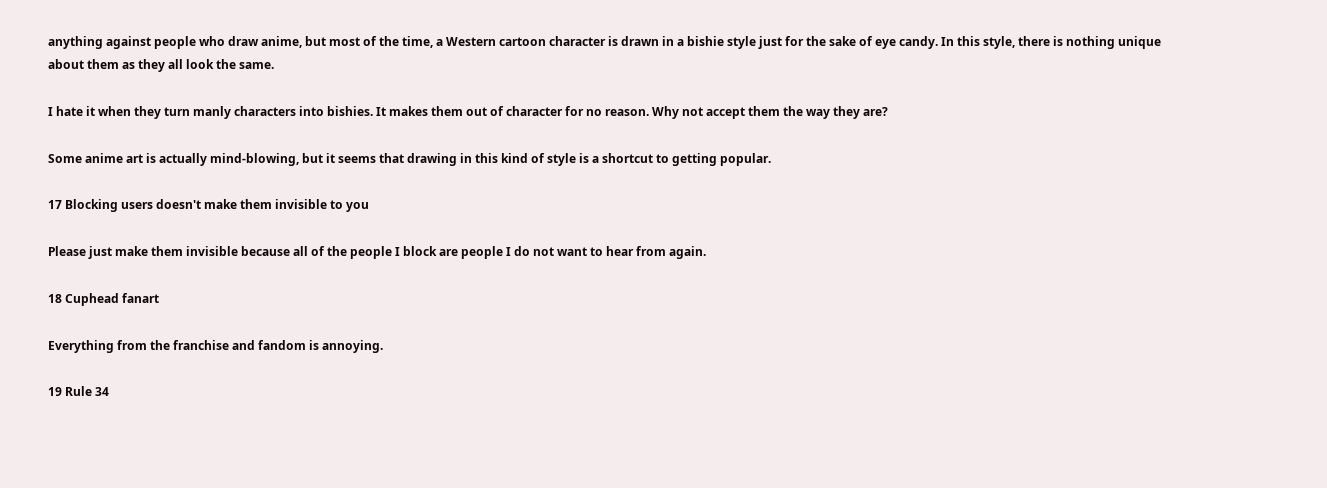anything against people who draw anime, but most of the time, a Western cartoon character is drawn in a bishie style just for the sake of eye candy. In this style, there is nothing unique about them as they all look the same.

I hate it when they turn manly characters into bishies. It makes them out of character for no reason. Why not accept them the way they are?

Some anime art is actually mind-blowing, but it seems that drawing in this kind of style is a shortcut to getting popular.

17 Blocking users doesn't make them invisible to you

Please just make them invisible because all of the people I block are people I do not want to hear from again.

18 Cuphead fanart

Everything from the franchise and fandom is annoying.

19 Rule 34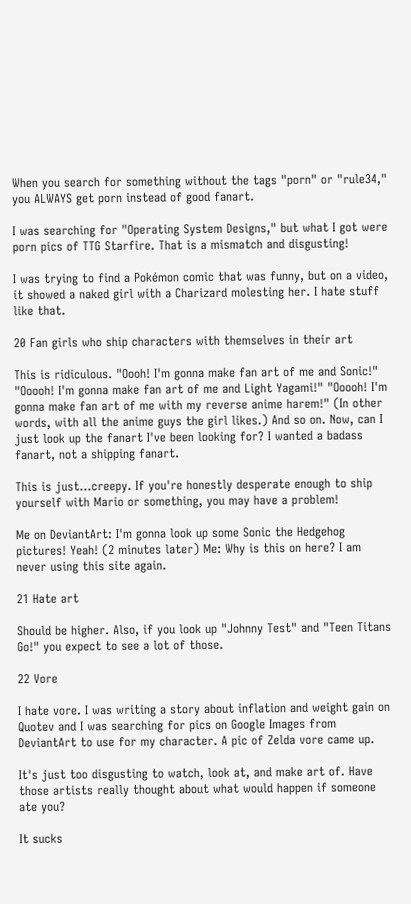When you search for something without the tags "porn" or "rule34," you ALWAYS get porn instead of good fanart.

I was searching for "Operating System Designs," but what I got were porn pics of TTG Starfire. That is a mismatch and disgusting!

I was trying to find a Pokémon comic that was funny, but on a video, it showed a naked girl with a Charizard molesting her. I hate stuff like that.

20 Fan girls who ship characters with themselves in their art

This is ridiculous. "Oooh! I'm gonna make fan art of me and Sonic!" "Ooooh! I'm gonna make fan art of me and Light Yagami!" "Ooooh! I'm gonna make fan art of me with my reverse anime harem!" (In other words, with all the anime guys the girl likes.) And so on. Now, can I just look up the fanart I've been looking for? I wanted a badass fanart, not a shipping fanart.

This is just...creepy. If you're honestly desperate enough to ship yourself with Mario or something, you may have a problem!

Me on DeviantArt: I'm gonna look up some Sonic the Hedgehog pictures! Yeah! (2 minutes later) Me: Why is this on here? I am never using this site again.

21 Hate art

Should be higher. Also, if you look up "Johnny Test" and "Teen Titans Go!" you expect to see a lot of those.

22 Vore

I hate vore. I was writing a story about inflation and weight gain on Quotev and I was searching for pics on Google Images from DeviantArt to use for my character. A pic of Zelda vore came up.

It's just too disgusting to watch, look at, and make art of. Have those artists really thought about what would happen if someone ate you?

It sucks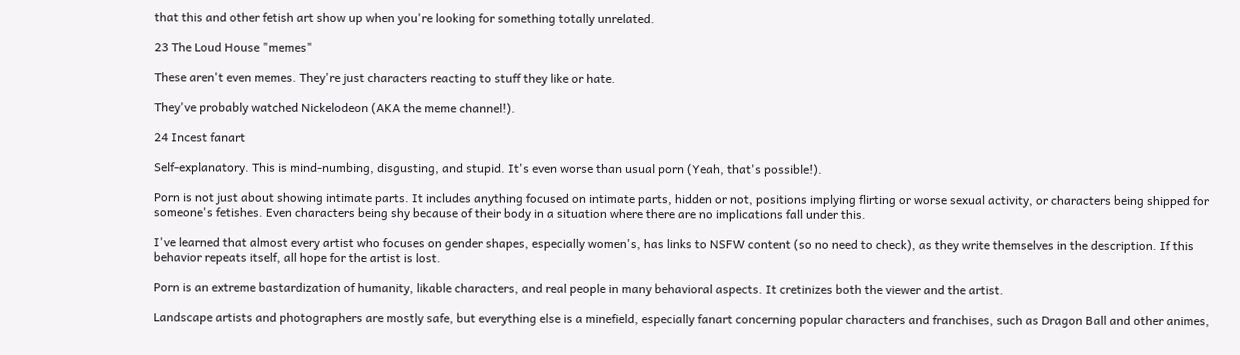that this and other fetish art show up when you're looking for something totally unrelated.

23 The Loud House "memes"

These aren't even memes. They're just characters reacting to stuff they like or hate.

They've probably watched Nickelodeon (AKA the meme channel!).

24 Incest fanart

Self-explanatory. This is mind-numbing, disgusting, and stupid. It's even worse than usual porn (Yeah, that's possible!).

Porn is not just about showing intimate parts. It includes anything focused on intimate parts, hidden or not, positions implying flirting or worse sexual activity, or characters being shipped for someone's fetishes. Even characters being shy because of their body in a situation where there are no implications fall under this.

I've learned that almost every artist who focuses on gender shapes, especially women's, has links to NSFW content (so no need to check), as they write themselves in the description. If this behavior repeats itself, all hope for the artist is lost.

Porn is an extreme bastardization of humanity, likable characters, and real people in many behavioral aspects. It cretinizes both the viewer and the artist.

Landscape artists and photographers are mostly safe, but everything else is a minefield, especially fanart concerning popular characters and franchises, such as Dragon Ball and other animes,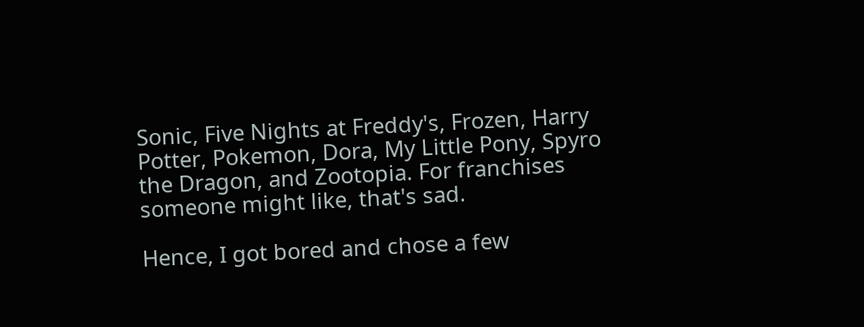Sonic, Five Nights at Freddy's, Frozen, Harry Potter, Pokemon, Dora, My Little Pony, Spyro the Dragon, and Zootopia. For franchises someone might like, that's sad.

Hence, I got bored and chose a few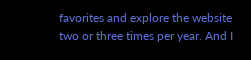favorites and explore the website two or three times per year. And I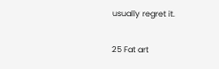usually regret it.

25 Fat art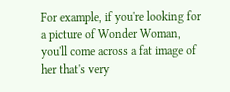For example, if you're looking for a picture of Wonder Woman, you'll come across a fat image of her that's very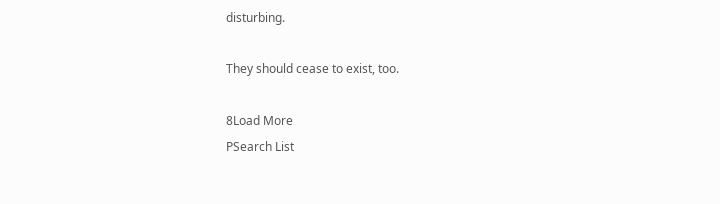disturbing.

They should cease to exist, too.

8Load More
PSearch List